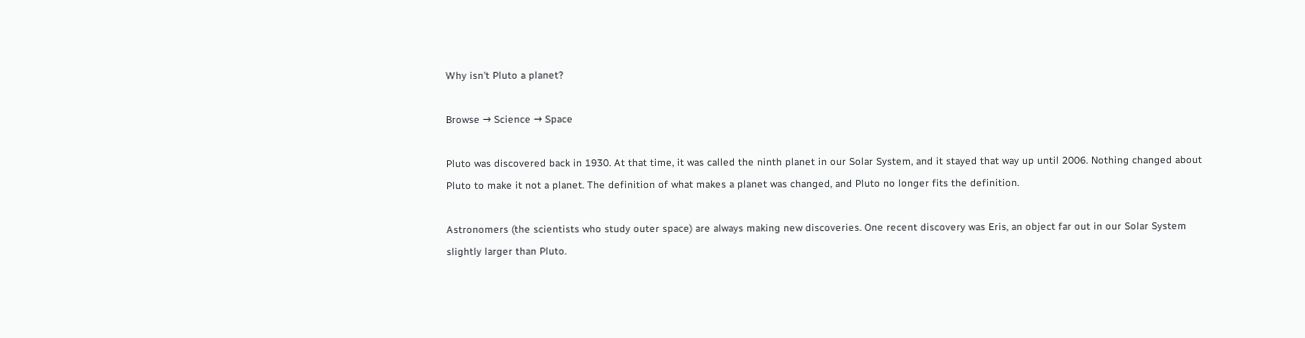Why isn't Pluto a planet?

Browse → Science → Space

Pluto was discovered back in 1930. At that time, it was called the ninth planet in our Solar System, and it stayed that way up until 2006. Nothing changed about Pluto to make it not a planet. The definition of what makes a planet was changed, and Pluto no longer fits the definition.

Astronomers (the scientists who study outer space) are always making new discoveries. One recent discovery was Eris, an object far out in our Solar System slightly larger than Pluto.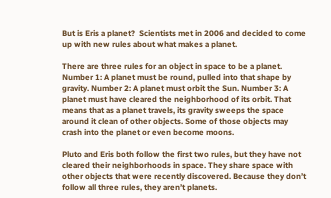But is Eris a planet?  Scientists met in 2006 and decided to come up with new rules about what makes a planet.

There are three rules for an object in space to be a planet. Number 1: A planet must be round, pulled into that shape by gravity. Number 2: A planet must orbit the Sun. Number 3: A planet must have cleared the neighborhood of its orbit. That means that as a planet travels, its gravity sweeps the space around it clean of other objects. Some of those objects may crash into the planet or even become moons.

Pluto and Eris both follow the first two rules, but they have not cleared their neighborhoods in space. They share space with other objects that were recently discovered. Because they don’t follow all three rules, they aren’t planets.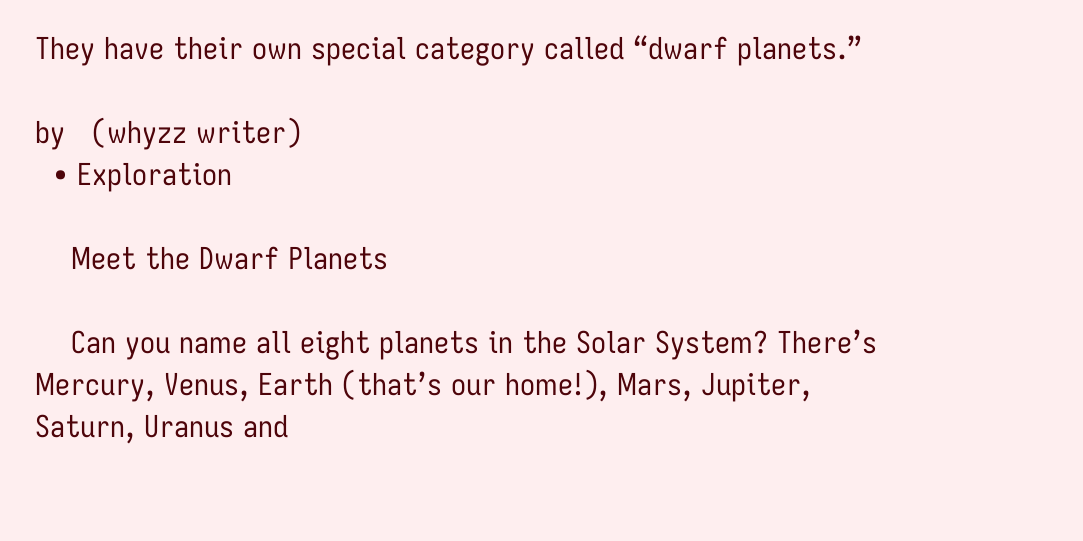They have their own special category called “dwarf planets.”

by   (whyzz writer)
  • Exploration

    Meet the Dwarf Planets

    Can you name all eight planets in the Solar System? There’s Mercury, Venus, Earth (that’s our home!), Mars, Jupiter, Saturn, Uranus and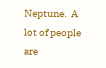Neptune.  A lot of people are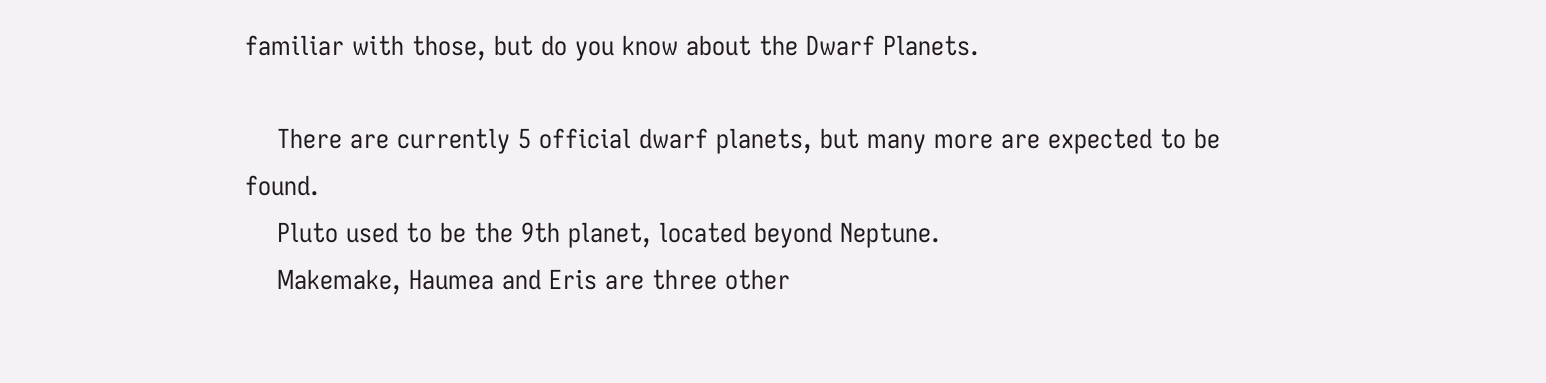familiar with those, but do you know about the Dwarf Planets.

    There are currently 5 official dwarf planets, but many more are expected to be found.
    Pluto used to be the 9th planet, located beyond Neptune.
    Makemake, Haumea and Eris are three other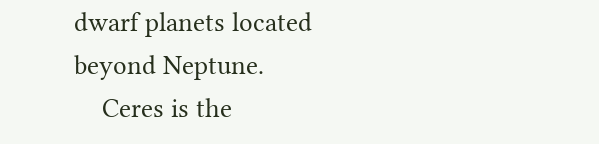dwarf planets located beyond Neptune.
    Ceres is the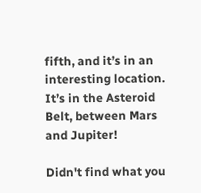fifth, and it’s in an interesting location. It’s in the Asteroid Belt, between Mars and Jupiter!

Didn't find what you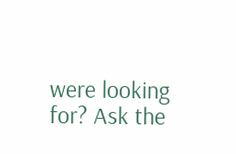were looking for? Ask the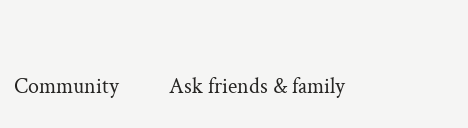Community          Ask friends & family